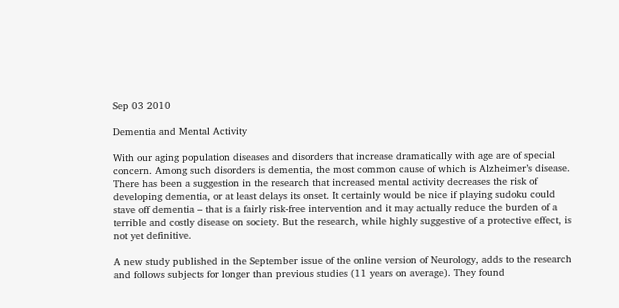Sep 03 2010

Dementia and Mental Activity

With our aging population diseases and disorders that increase dramatically with age are of special concern. Among such disorders is dementia, the most common cause of which is Alzheimer’s disease. There has been a suggestion in the research that increased mental activity decreases the risk of developing dementia, or at least delays its onset. It certainly would be nice if playing sudoku could stave off dementia – that is a fairly risk-free intervention and it may actually reduce the burden of a terrible and costly disease on society. But the research, while highly suggestive of a protective effect, is not yet definitive.

A new study published in the September issue of the online version of Neurology, adds to the research and follows subjects for longer than previous studies (11 years on average). They found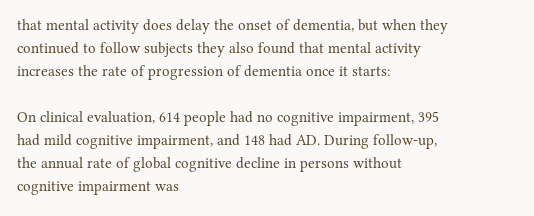that mental activity does delay the onset of dementia, but when they continued to follow subjects they also found that mental activity increases the rate of progression of dementia once it starts:

On clinical evaluation, 614 people had no cognitive impairment, 395 had mild cognitive impairment, and 148 had AD. During follow-up, the annual rate of global cognitive decline in persons without cognitive impairment was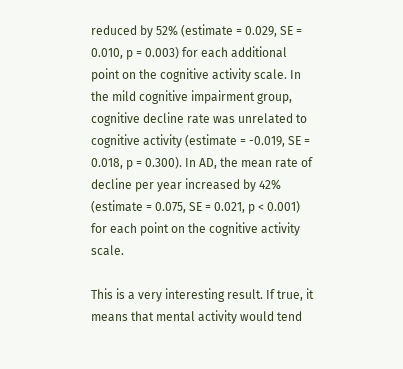reduced by 52% (estimate = 0.029, SE = 0.010, p = 0.003) for each additional point on the cognitive activity scale. In the mild cognitive impairment group, cognitive decline rate was unrelated to cognitive activity (estimate = -0.019, SE = 0.018, p = 0.300). In AD, the mean rate of decline per year increased by 42% (estimate = 0.075, SE = 0.021, p < 0.001) for each point on the cognitive activity scale.

This is a very interesting result. If true, it means that mental activity would tend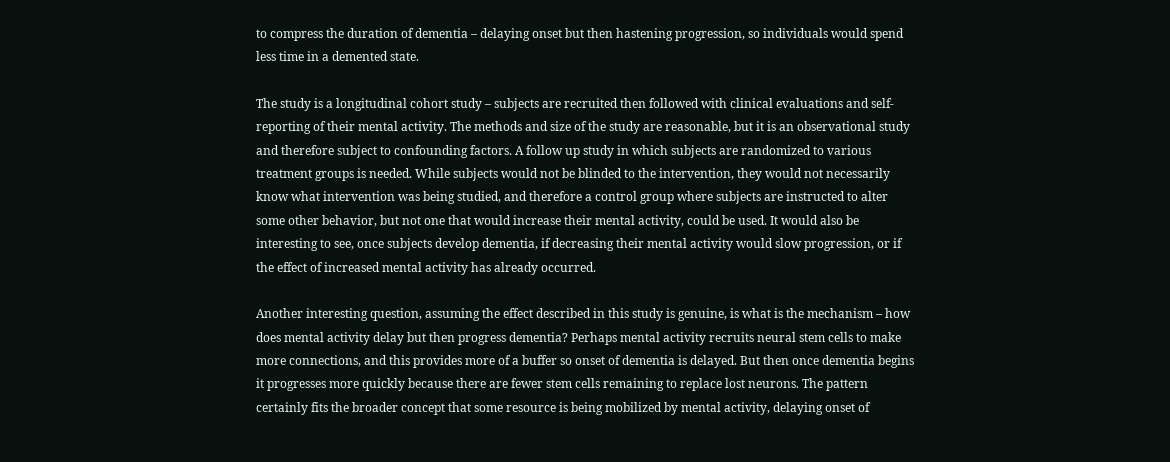to compress the duration of dementia – delaying onset but then hastening progression, so individuals would spend less time in a demented state.

The study is a longitudinal cohort study – subjects are recruited then followed with clinical evaluations and self-reporting of their mental activity. The methods and size of the study are reasonable, but it is an observational study and therefore subject to confounding factors. A follow up study in which subjects are randomized to various treatment groups is needed. While subjects would not be blinded to the intervention, they would not necessarily know what intervention was being studied, and therefore a control group where subjects are instructed to alter some other behavior, but not one that would increase their mental activity, could be used. It would also be interesting to see, once subjects develop dementia, if decreasing their mental activity would slow progression, or if the effect of increased mental activity has already occurred.

Another interesting question, assuming the effect described in this study is genuine, is what is the mechanism – how does mental activity delay but then progress dementia? Perhaps mental activity recruits neural stem cells to make more connections, and this provides more of a buffer so onset of dementia is delayed. But then once dementia begins it progresses more quickly because there are fewer stem cells remaining to replace lost neurons. The pattern certainly fits the broader concept that some resource is being mobilized by mental activity, delaying onset of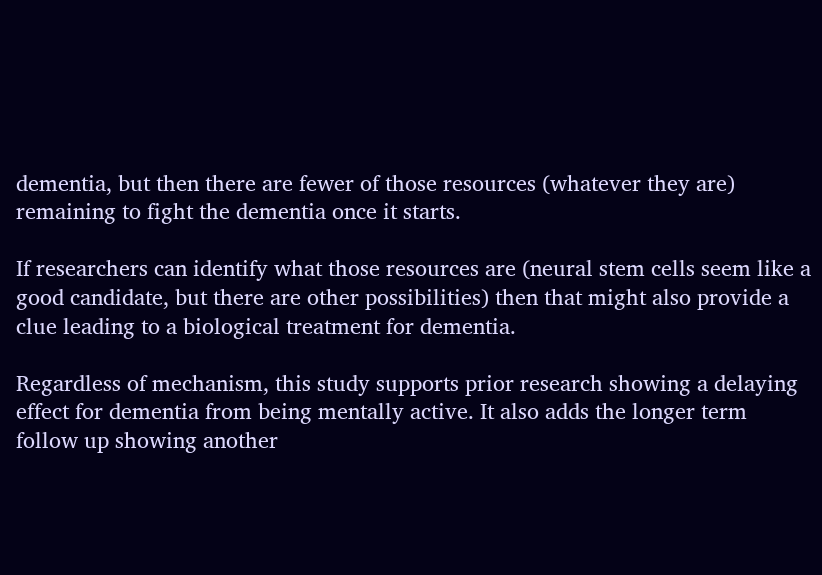dementia, but then there are fewer of those resources (whatever they are) remaining to fight the dementia once it starts.

If researchers can identify what those resources are (neural stem cells seem like a good candidate, but there are other possibilities) then that might also provide a clue leading to a biological treatment for dementia.

Regardless of mechanism, this study supports prior research showing a delaying effect for dementia from being mentally active. It also adds the longer term follow up showing another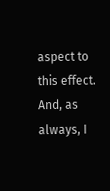aspect to this effect. And, as always, I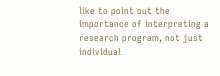like to point out the importance of interpreting a research program, not just individual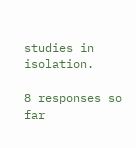studies in isolation.

8 responses so far